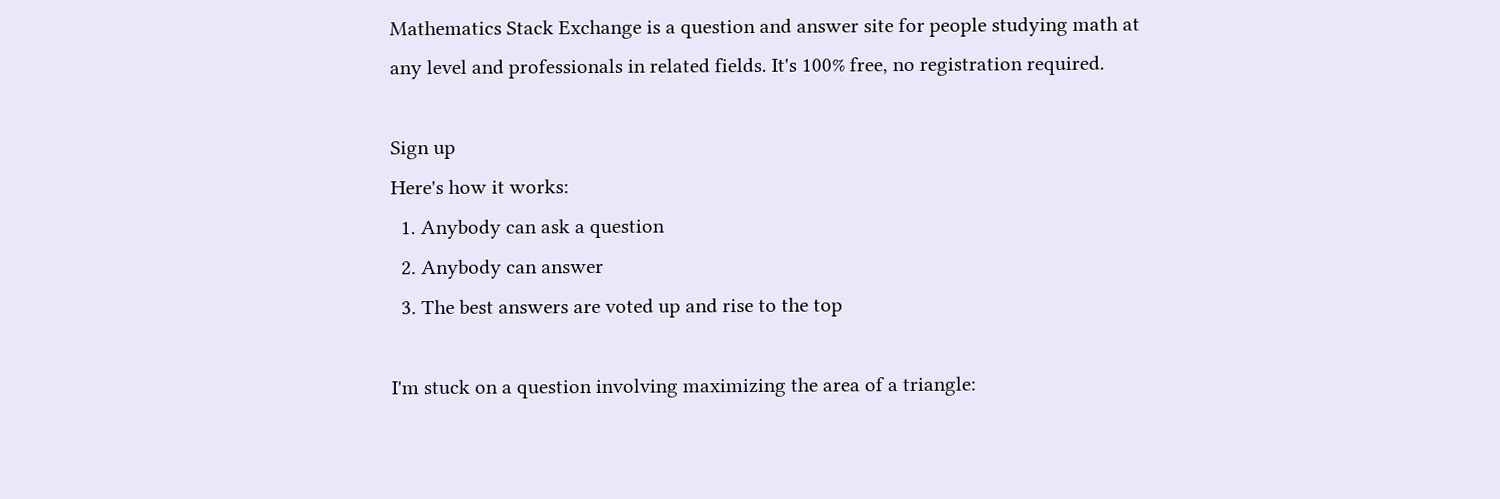Mathematics Stack Exchange is a question and answer site for people studying math at any level and professionals in related fields. It's 100% free, no registration required.

Sign up
Here's how it works:
  1. Anybody can ask a question
  2. Anybody can answer
  3. The best answers are voted up and rise to the top

I'm stuck on a question involving maximizing the area of a triangle: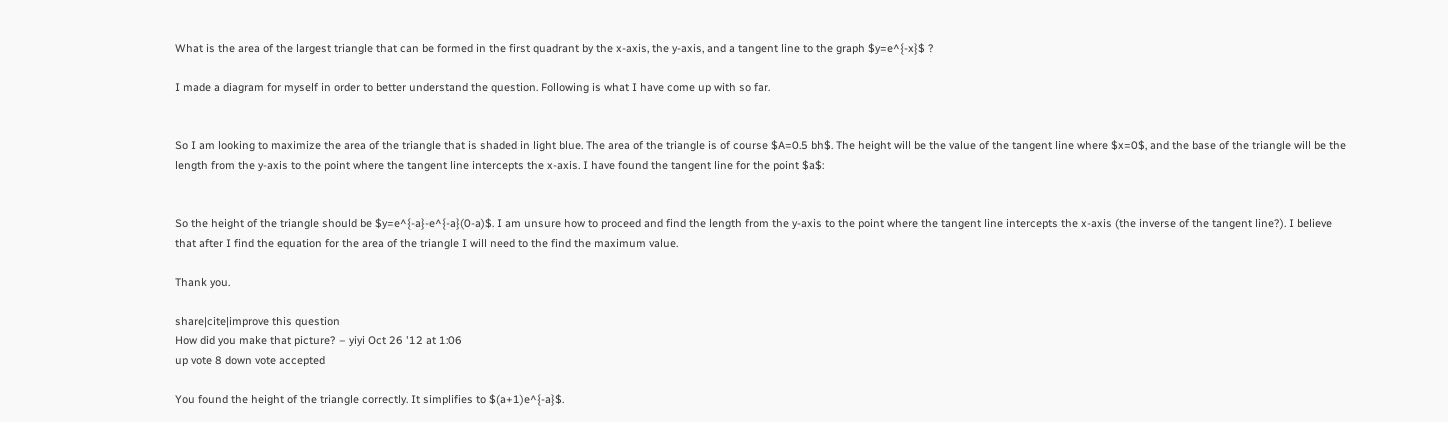What is the area of the largest triangle that can be formed in the first quadrant by the x-axis, the y-axis, and a tangent line to the graph $y=e^{-x}$ ?

I made a diagram for myself in order to better understand the question. Following is what I have come up with so far.


So I am looking to maximize the area of the triangle that is shaded in light blue. The area of the triangle is of course $A=0.5 bh$. The height will be the value of the tangent line where $x=0$, and the base of the triangle will be the length from the y-axis to the point where the tangent line intercepts the x-axis. I have found the tangent line for the point $a$:


So the height of the triangle should be $y=e^{-a}-e^{-a}(0-a)$. I am unsure how to proceed and find the length from the y-axis to the point where the tangent line intercepts the x-axis (the inverse of the tangent line?). I believe that after I find the equation for the area of the triangle I will need to the find the maximum value.

Thank you.

share|cite|improve this question
How did you make that picture? – yiyi Oct 26 '12 at 1:06
up vote 8 down vote accepted

You found the height of the triangle correctly. It simplifies to $(a+1)e^{-a}$.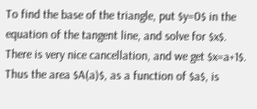To find the base of the triangle, put $y=0$ in the equation of the tangent line, and solve for $x$. There is very nice cancellation, and we get $x=a+1$. Thus the area $A(a)$, as a function of $a$, is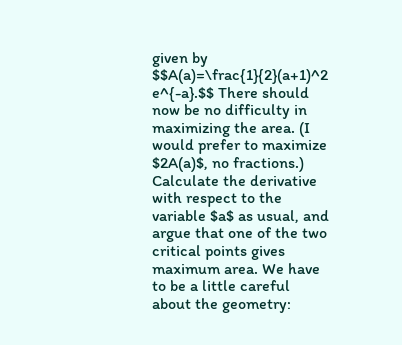given by $$A(a)=\frac{1}{2}(a+1)^2 e^{-a}.$$ There should now be no difficulty in maximizing the area. (I would prefer to maximize $2A(a)$, no fractions.) Calculate the derivative with respect to the variable $a$ as usual, and argue that one of the two critical points gives maximum area. We have to be a little careful about the geometry: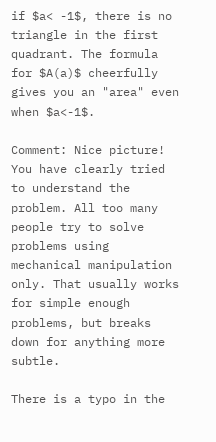if $a< -1$, there is no triangle in the first quadrant. The formula for $A(a)$ cheerfully gives you an "area" even when $a<-1$.

Comment: Nice picture! You have clearly tried to understand the problem. All too many people try to solve problems using mechanical manipulation only. That usually works for simple enough problems, but breaks down for anything more subtle.

There is a typo in the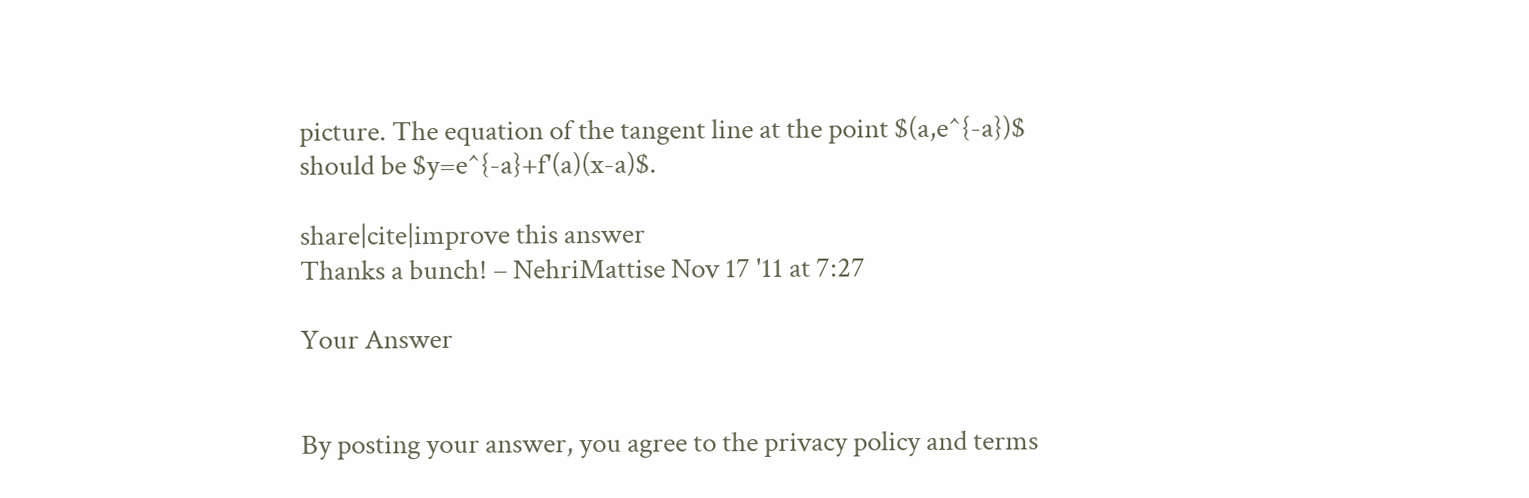picture. The equation of the tangent line at the point $(a,e^{-a})$ should be $y=e^{-a}+f'(a)(x-a)$.

share|cite|improve this answer
Thanks a bunch! – NehriMattise Nov 17 '11 at 7:27

Your Answer


By posting your answer, you agree to the privacy policy and terms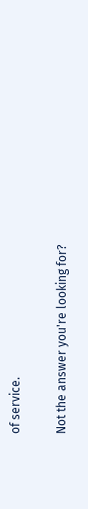of service.

Not the answer you're looking for?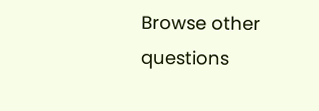Browse other questions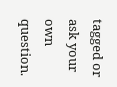tagged or ask your own question.